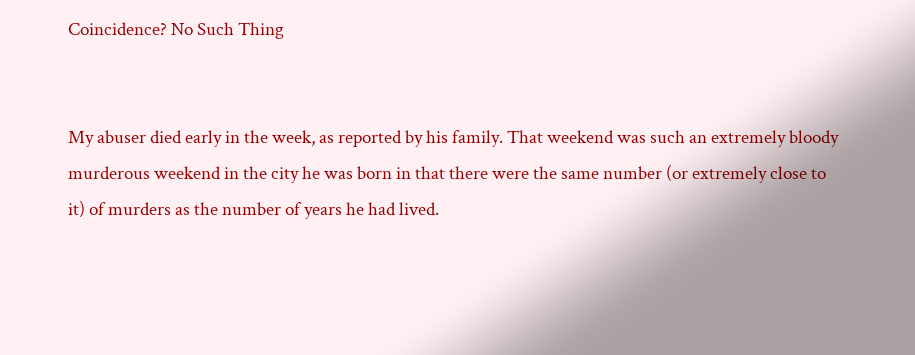Coincidence? No Such Thing


My abuser died early in the week, as reported by his family. That weekend was such an extremely bloody murderous weekend in the city he was born in that there were the same number (or extremely close to it) of murders as the number of years he had lived.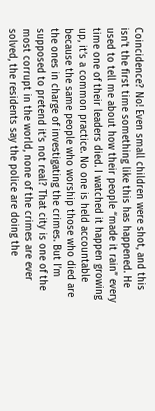Coincidence? No! Even small children were shot, and this isn’t the first time something like this has happened. He used to tell me about how their people “made it rain” every time one of their leaders died. I watched it happen growing up, it’s a common practice. No one is held accountable because the same people who worship those who died are the ones in charge of investigating the crimes. But I’m supposed to pretend it’s not real? That city is one of the most corrupt in the world, none of the crimes are ever solved, the residents say the police are doing the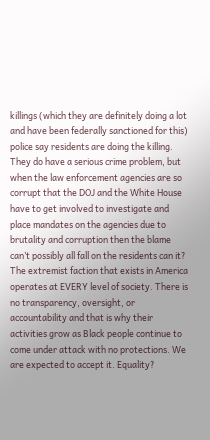killings (which they are definitely doing a lot and have been federally sanctioned for this) police say residents are doing the killing. They do have a serious crime problem, but when the law enforcement agencies are so corrupt that the DOJ and the White House have to get involved to investigate and place mandates on the agencies due to brutality and corruption then the blame can’t possibly all fall on the residents can it? The extremist faction that exists in America operates at EVERY level of society. There is no transparency, oversight, or accountability and that is why their activities grow as Black people continue to come under attack with no protections. We are expected to accept it. Equality?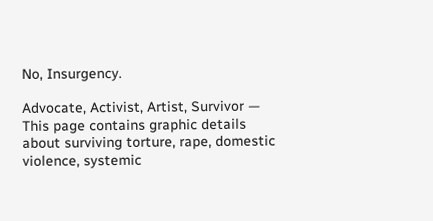No, Insurgency.

Advocate, Activist, Artist, Survivor — This page contains graphic details about surviving torture, rape, domestic violence, systemic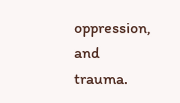oppression, and trauma.